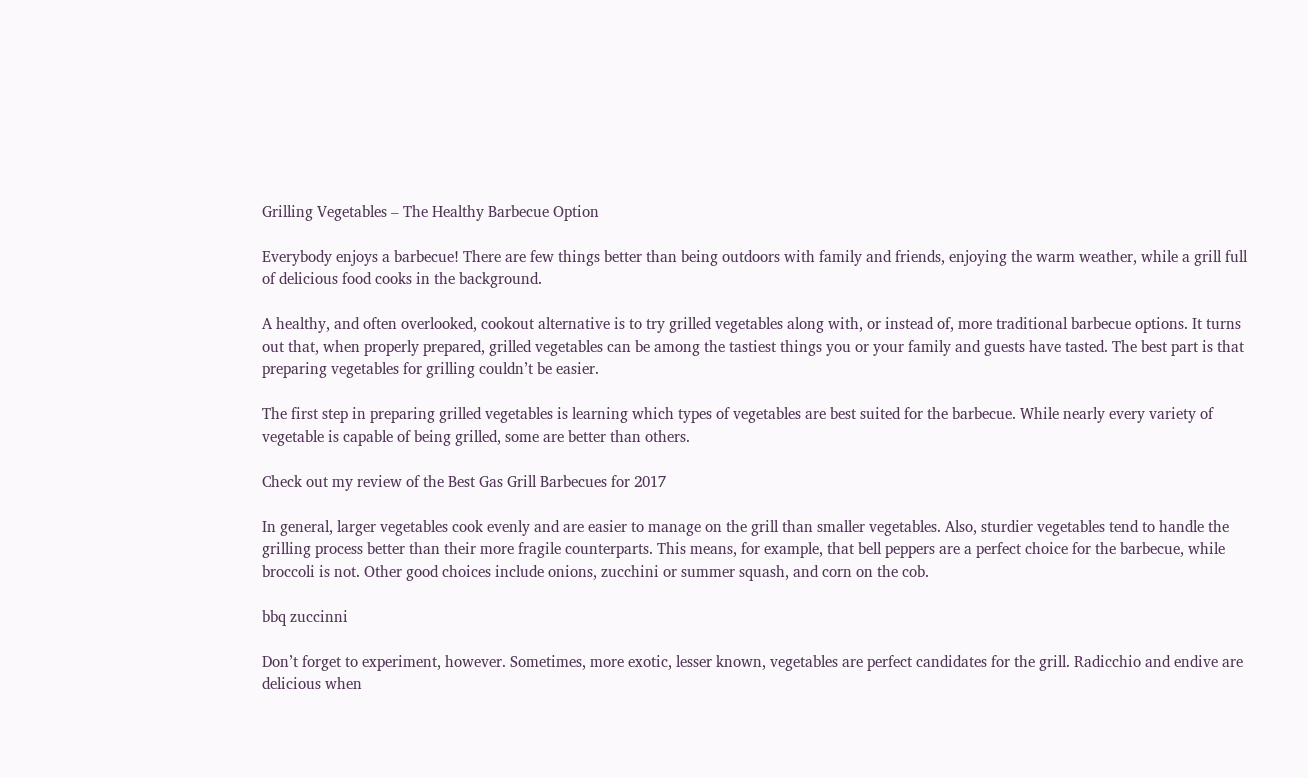Grilling Vegetables – The Healthy Barbecue Option

Everybody enjoys a barbecue! There are few things better than being outdoors with family and friends, enjoying the warm weather, while a grill full of delicious food cooks in the background.

A healthy, and often overlooked, cookout alternative is to try grilled vegetables along with, or instead of, more traditional barbecue options. It turns out that, when properly prepared, grilled vegetables can be among the tastiest things you or your family and guests have tasted. The best part is that preparing vegetables for grilling couldn’t be easier.

The first step in preparing grilled vegetables is learning which types of vegetables are best suited for the barbecue. While nearly every variety of vegetable is capable of being grilled, some are better than others.

Check out my review of the Best Gas Grill Barbecues for 2017

In general, larger vegetables cook evenly and are easier to manage on the grill than smaller vegetables. Also, sturdier vegetables tend to handle the grilling process better than their more fragile counterparts. This means, for example, that bell peppers are a perfect choice for the barbecue, while broccoli is not. Other good choices include onions, zucchini or summer squash, and corn on the cob.

bbq zuccinni

Don’t forget to experiment, however. Sometimes, more exotic, lesser known, vegetables are perfect candidates for the grill. Radicchio and endive are delicious when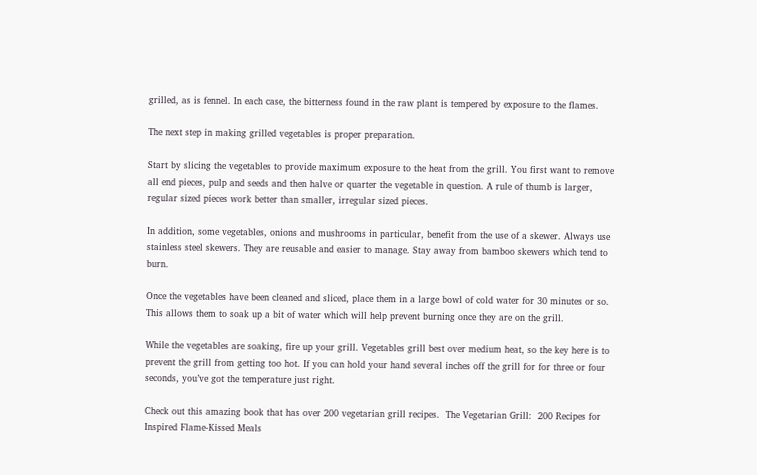grilled, as is fennel. In each case, the bitterness found in the raw plant is tempered by exposure to the flames.

The next step in making grilled vegetables is proper preparation.

Start by slicing the vegetables to provide maximum exposure to the heat from the grill. You first want to remove all end pieces, pulp and seeds and then halve or quarter the vegetable in question. A rule of thumb is larger, regular sized pieces work better than smaller, irregular sized pieces.

In addition, some vegetables, onions and mushrooms in particular, benefit from the use of a skewer. Always use stainless steel skewers. They are reusable and easier to manage. Stay away from bamboo skewers which tend to burn.

Once the vegetables have been cleaned and sliced, place them in a large bowl of cold water for 30 minutes or so. This allows them to soak up a bit of water which will help prevent burning once they are on the grill.

While the vegetables are soaking, fire up your grill. Vegetables grill best over medium heat, so the key here is to prevent the grill from getting too hot. If you can hold your hand several inches off the grill for for three or four seconds, you’ve got the temperature just right.

Check out this amazing book that has over 200 vegetarian grill recipes.  The Vegetarian Grill:  200 Recipes for Inspired Flame-Kissed Meals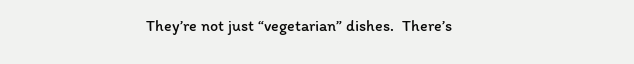They’re not just “vegetarian” dishes.  There’s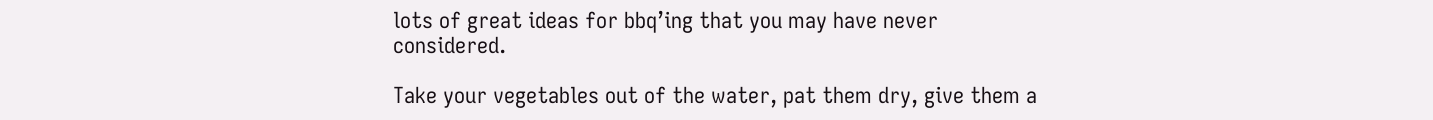lots of great ideas for bbq’ing that you may have never considered.

Take your vegetables out of the water, pat them dry, give them a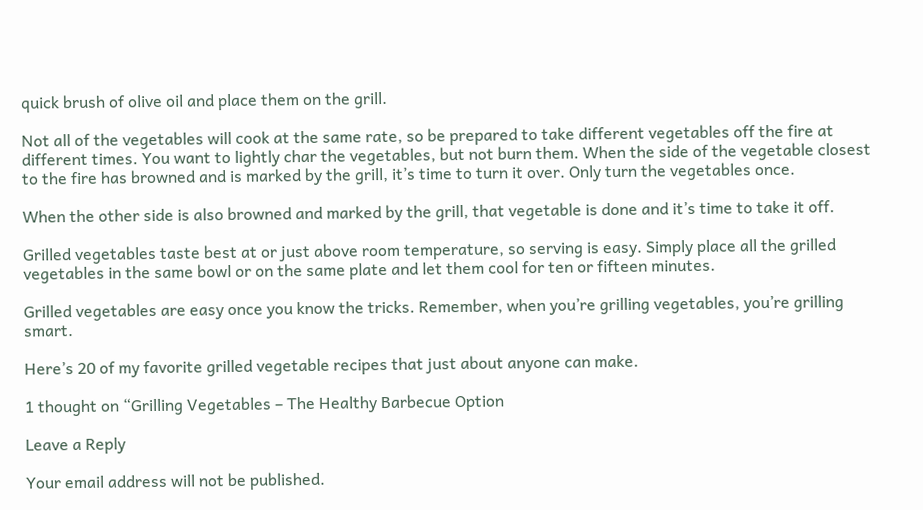quick brush of olive oil and place them on the grill.

Not all of the vegetables will cook at the same rate, so be prepared to take different vegetables off the fire at different times. You want to lightly char the vegetables, but not burn them. When the side of the vegetable closest to the fire has browned and is marked by the grill, it’s time to turn it over. Only turn the vegetables once.

When the other side is also browned and marked by the grill, that vegetable is done and it’s time to take it off.

Grilled vegetables taste best at or just above room temperature, so serving is easy. Simply place all the grilled vegetables in the same bowl or on the same plate and let them cool for ten or fifteen minutes.

Grilled vegetables are easy once you know the tricks. Remember, when you’re grilling vegetables, you’re grilling smart.

Here’s 20 of my favorite grilled vegetable recipes that just about anyone can make.

1 thought on “Grilling Vegetables – The Healthy Barbecue Option

Leave a Reply

Your email address will not be published.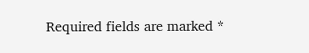Required fields are marked *